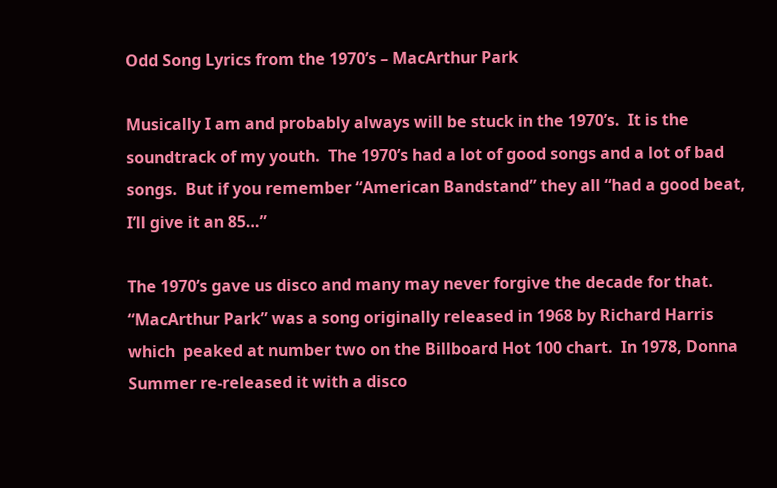Odd Song Lyrics from the 1970’s – MacArthur Park

Musically I am and probably always will be stuck in the 1970’s.  It is the soundtrack of my youth.  The 1970’s had a lot of good songs and a lot of bad songs.  But if you remember “American Bandstand” they all “had a good beat, I’ll give it an 85…”

The 1970’s gave us disco and many may never forgive the decade for that.  “MacArthur Park” was a song originally released in 1968 by Richard Harris which  peaked at number two on the Billboard Hot 100 chart.  In 1978, Donna Summer re-released it with a disco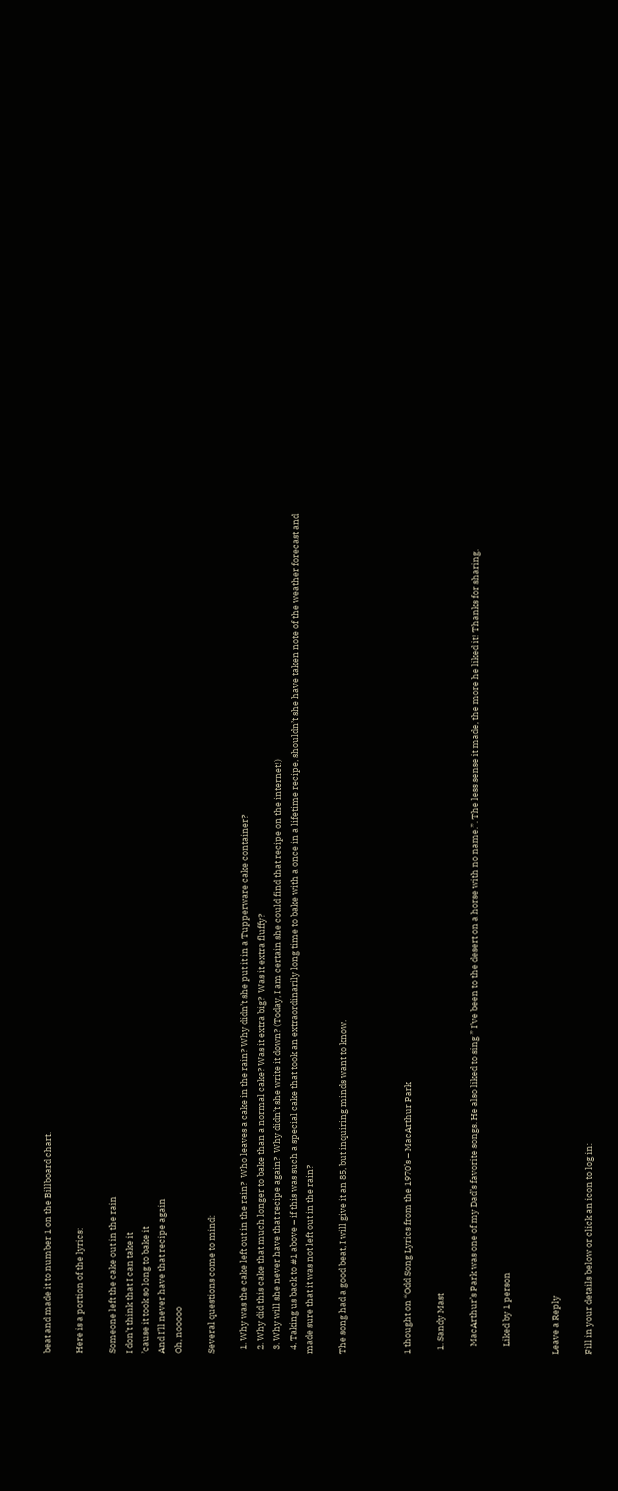beat and made it to number 1 on the Billboard chart.

Here is a portion of the lyrics:

Someone left the cake out in the rain
I don’t think that I can take it
’cause it took so long to bake it
And I’ll never have that recipe again
Oh, nooooo

Several questions come to mind:

  1. Why was the cake left out in the rain?  Who leaves a cake in the rain? Why didn’t she put it in a Tupperware cake container?
  2. Why did this cake that much longer to bake than a normal cake? Was it extra big?  Was it extra fluffy?
  3. Why will she never have that recipe again?  Why didn’t she write it down? (Today, I am certain she could find that recipe on the internet!)
  4. Taking us back to #1 above – if this was such a special cake that took an extraordinarily long time to bake with a once in a lifetime recipe, shouldn’t she have taken note of the weather forecast and made sure that it was not left out in the rain?

The song had a good beat, I will give it an 85, but inquiring minds want to know.



1 thought on “Odd Song Lyrics from the 1970’s – MacArthur Park

  1. Sandy Mast

    MacArthur’s Park was one of my Dad’s favorite songs. He also liked to sing ” I’ve been to the desert on a horse with no name.”. The less sense it made, the more he liked it! Thanks for sharing.

    Liked by 1 person


Leave a Reply

Fill in your details below or click an icon to log in: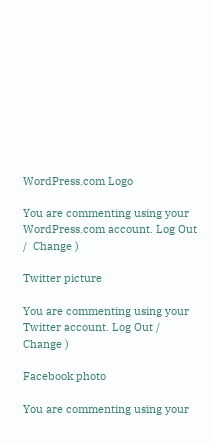WordPress.com Logo

You are commenting using your WordPress.com account. Log Out /  Change )

Twitter picture

You are commenting using your Twitter account. Log Out /  Change )

Facebook photo

You are commenting using your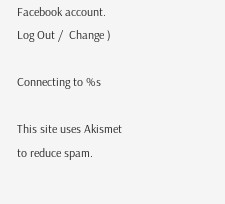Facebook account. Log Out /  Change )

Connecting to %s

This site uses Akismet to reduce spam.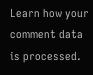Learn how your comment data is processed.